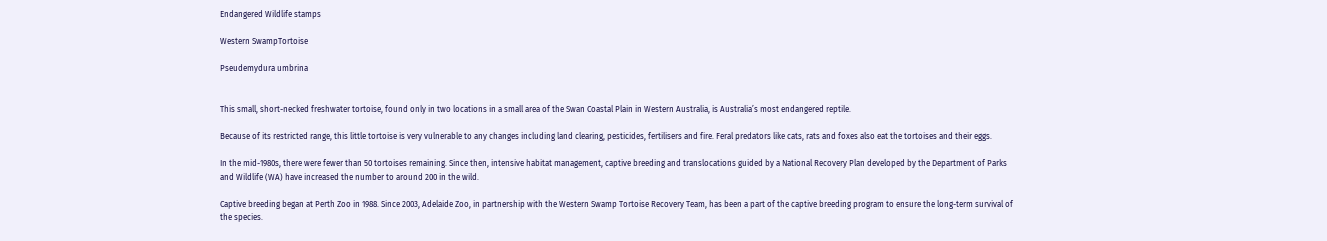Endangered Wildlife stamps

Western SwampTortoise

Pseudemydura umbrina


This small, short-necked freshwater tortoise, found only in two locations in a small area of the Swan Coastal Plain in Western Australia, is Australia’s most endangered reptile.

Because of its restricted range, this little tortoise is very vulnerable to any changes including land clearing, pesticides, fertilisers and fire. Feral predators like cats, rats and foxes also eat the tortoises and their eggs.

In the mid-1980s, there were fewer than 50 tortoises remaining. Since then, intensive habitat management, captive breeding and translocations guided by a National Recovery Plan developed by the Department of Parks and Wildlife (WA) have increased the number to around 200 in the wild.

Captive breeding began at Perth Zoo in 1988. Since 2003, Adelaide Zoo, in partnership with the Western Swamp Tortoise Recovery Team, has been a part of the captive breeding program to ensure the long-term survival of the species.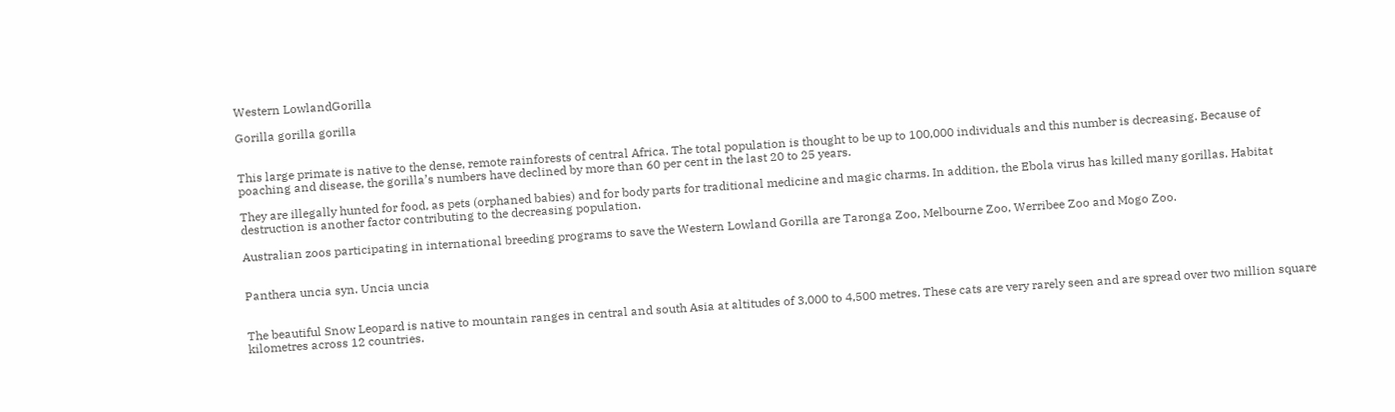Western LowlandGorilla

Gorilla gorilla gorilla


This large primate is native to the dense, remote rainforests of central Africa. The total population is thought to be up to 100,000 individuals and this number is decreasing. Because of poaching and disease, the gorilla’s numbers have declined by more than 60 per cent in the last 20 to 25 years.

They are illegally hunted for food, as pets (orphaned babies) and for body parts for traditional medicine and magic charms. In addition, the Ebola virus has killed many gorillas. Habitat destruction is another factor contributing to the decreasing population.

Australian zoos participating in international breeding programs to save the Western Lowland Gorilla are Taronga Zoo, Melbourne Zoo, Werribee Zoo and Mogo Zoo.


Panthera uncia syn. Uncia uncia


The beautiful Snow Leopard is native to mountain ranges in central and south Asia at altitudes of 3,000 to 4,500 metres. These cats are very rarely seen and are spread over two million square kilometres across 12 countries.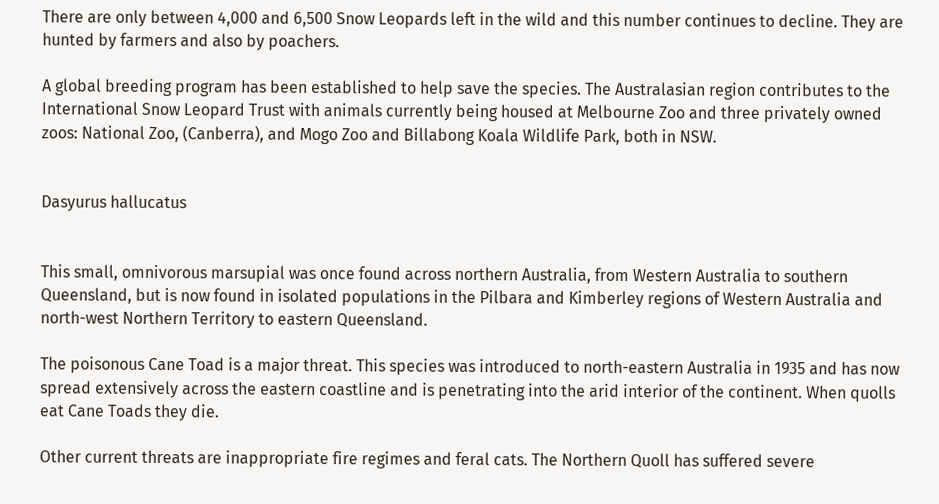There are only between 4,000 and 6,500 Snow Leopards left in the wild and this number continues to decline. They are hunted by farmers and also by poachers.

A global breeding program has been established to help save the species. The Australasian region contributes to the International Snow Leopard Trust with animals currently being housed at Melbourne Zoo and three privately owned zoos: National Zoo, (Canberra), and Mogo Zoo and Billabong Koala Wildlife Park, both in NSW.


Dasyurus hallucatus


This small, omnivorous marsupial was once found across northern Australia, from Western Australia to southern Queensland, but is now found in isolated populations in the Pilbara and Kimberley regions of Western Australia and north-west Northern Territory to eastern Queensland.

The poisonous Cane Toad is a major threat. This species was introduced to north-eastern Australia in 1935 and has now spread extensively across the eastern coastline and is penetrating into the arid interior of the continent. When quolls eat Cane Toads they die.

Other current threats are inappropriate fire regimes and feral cats. The Northern Quoll has suffered severe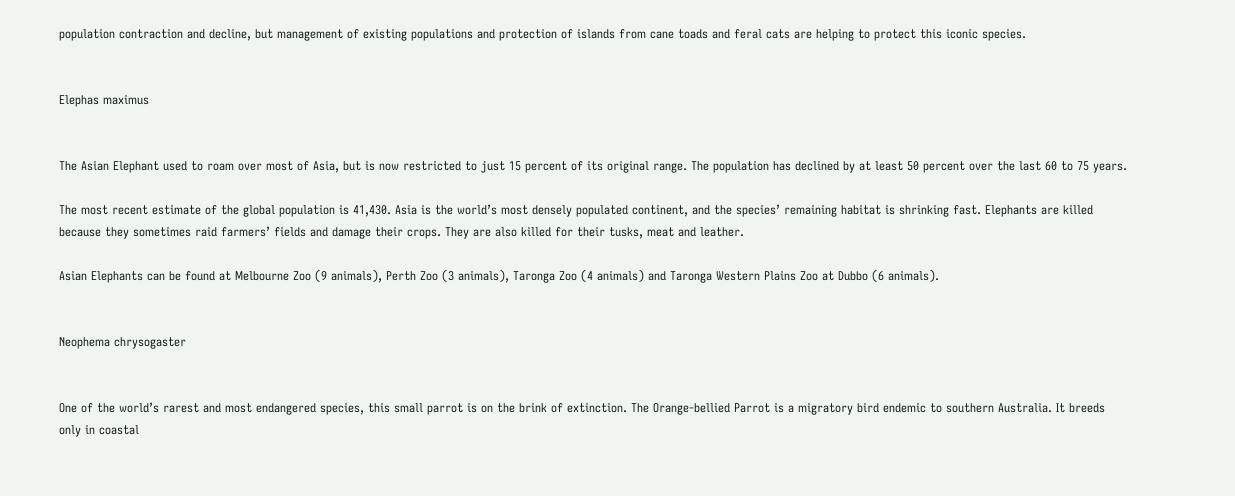population contraction and decline, but management of existing populations and protection of islands from cane toads and feral cats are helping to protect this iconic species.


Elephas maximus


The Asian Elephant used to roam over most of Asia, but is now restricted to just 15 percent of its original range. The population has declined by at least 50 percent over the last 60 to 75 years.

The most recent estimate of the global population is 41,430. Asia is the world’s most densely populated continent, and the species’ remaining habitat is shrinking fast. Elephants are killed because they sometimes raid farmers’ fields and damage their crops. They are also killed for their tusks, meat and leather.

Asian Elephants can be found at Melbourne Zoo (9 animals), Perth Zoo (3 animals), Taronga Zoo (4 animals) and Taronga Western Plains Zoo at Dubbo (6 animals).


Neophema chrysogaster


One of the world’s rarest and most endangered species, this small parrot is on the brink of extinction. The Orange-bellied Parrot is a migratory bird endemic to southern Australia. It breeds only in coastal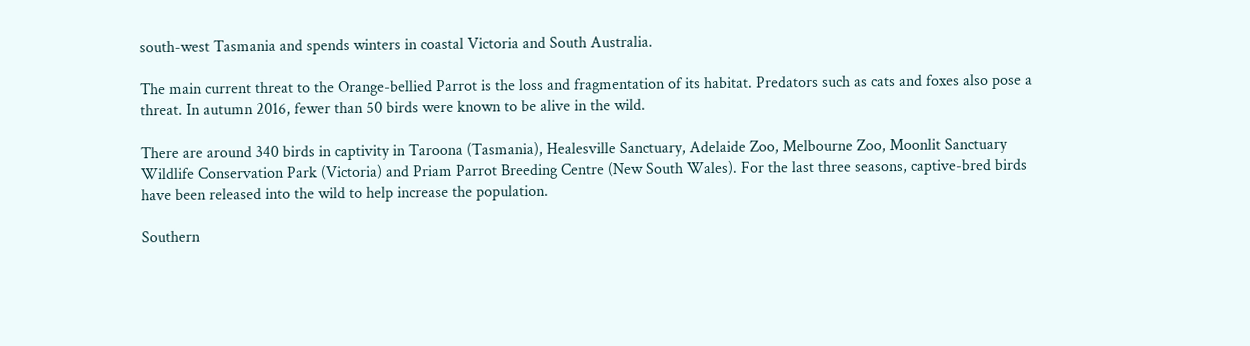south-west Tasmania and spends winters in coastal Victoria and South Australia.

The main current threat to the Orange-bellied Parrot is the loss and fragmentation of its habitat. Predators such as cats and foxes also pose a threat. In autumn 2016, fewer than 50 birds were known to be alive in the wild.

There are around 340 birds in captivity in Taroona (Tasmania), Healesville Sanctuary, Adelaide Zoo, Melbourne Zoo, Moonlit Sanctuary Wildlife Conservation Park (Victoria) and Priam Parrot Breeding Centre (New South Wales). For the last three seasons, captive-bred birds have been released into the wild to help increase the population.

Southern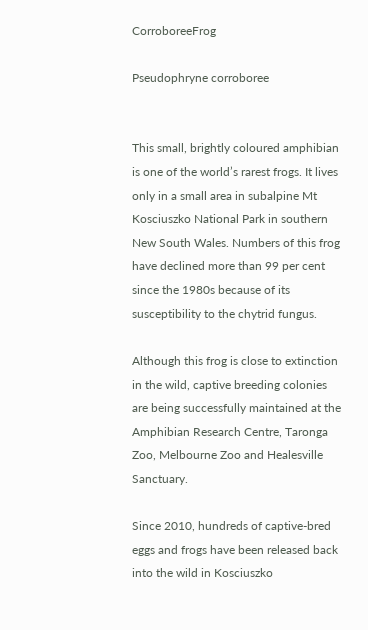CorroboreeFrog

Pseudophryne corroboree


This small, brightly coloured amphibian is one of the world’s rarest frogs. It lives only in a small area in subalpine Mt Kosciuszko National Park in southern New South Wales. Numbers of this frog have declined more than 99 per cent since the 1980s because of its susceptibility to the chytrid fungus.

Although this frog is close to extinction in the wild, captive breeding colonies are being successfully maintained at the Amphibian Research Centre, Taronga Zoo, Melbourne Zoo and Healesville Sanctuary.

Since 2010, hundreds of captive-bred eggs and frogs have been released back into the wild in Kosciuszko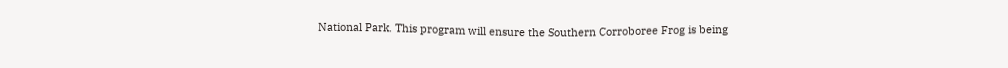National Park. This program will ensure the Southern Corroboree Frog is being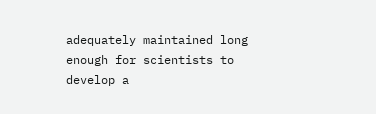adequately maintained long enough for scientists to develop a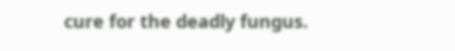cure for the deadly fungus.